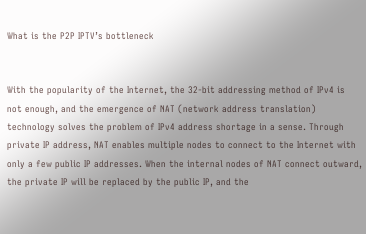What is the P2P IPTV’s bottleneck


With the popularity of the Internet, the 32-bit addressing method of IPv4 is not enough, and the emergence of NAT (network address translation) technology solves the problem of IPv4 address shortage in a sense. Through private IP address, NAT enables multiple nodes to connect to the Internet with only a few public IP addresses. When the internal nodes of NAT connect outward, the private IP will be replaced by the public IP, and the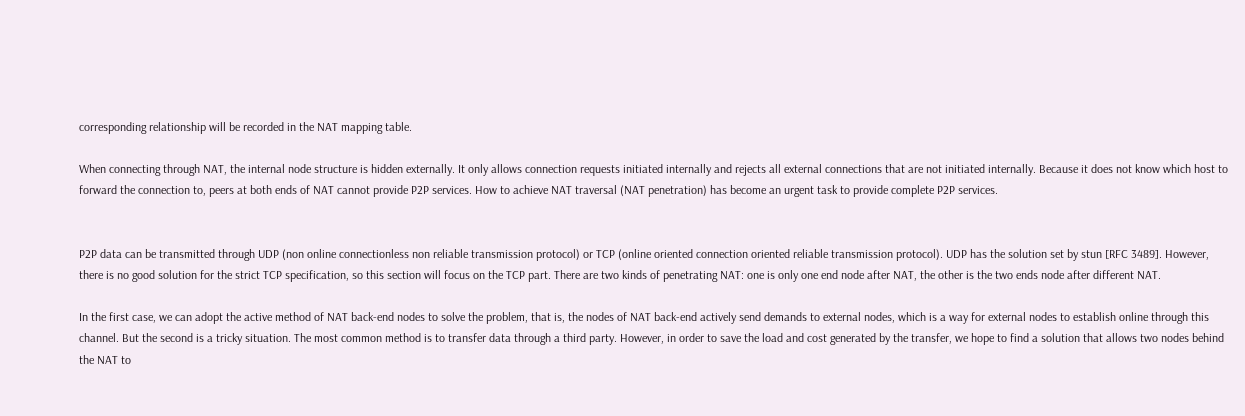corresponding relationship will be recorded in the NAT mapping table.

When connecting through NAT, the internal node structure is hidden externally. It only allows connection requests initiated internally and rejects all external connections that are not initiated internally. Because it does not know which host to forward the connection to, peers at both ends of NAT cannot provide P2P services. How to achieve NAT traversal (NAT penetration) has become an urgent task to provide complete P2P services.


P2P data can be transmitted through UDP (non online connectionless non reliable transmission protocol) or TCP (online oriented connection oriented reliable transmission protocol). UDP has the solution set by stun [RFC 3489]. However, there is no good solution for the strict TCP specification, so this section will focus on the TCP part. There are two kinds of penetrating NAT: one is only one end node after NAT, the other is the two ends node after different NAT.

In the first case, we can adopt the active method of NAT back-end nodes to solve the problem, that is, the nodes of NAT back-end actively send demands to external nodes, which is a way for external nodes to establish online through this channel. But the second is a tricky situation. The most common method is to transfer data through a third party. However, in order to save the load and cost generated by the transfer, we hope to find a solution that allows two nodes behind the NAT to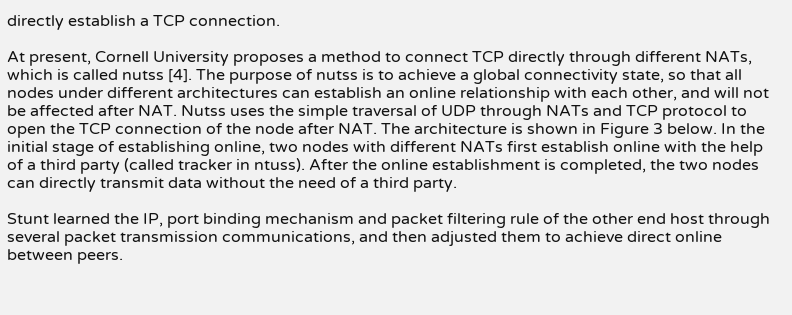directly establish a TCP connection.

At present, Cornell University proposes a method to connect TCP directly through different NATs, which is called nutss [4]. The purpose of nutss is to achieve a global connectivity state, so that all nodes under different architectures can establish an online relationship with each other, and will not be affected after NAT. Nutss uses the simple traversal of UDP through NATs and TCP protocol to open the TCP connection of the node after NAT. The architecture is shown in Figure 3 below. In the initial stage of establishing online, two nodes with different NATs first establish online with the help of a third party (called tracker in ntuss). After the online establishment is completed, the two nodes can directly transmit data without the need of a third party.

Stunt learned the IP, port binding mechanism and packet filtering rule of the other end host through several packet transmission communications, and then adjusted them to achieve direct online between peers.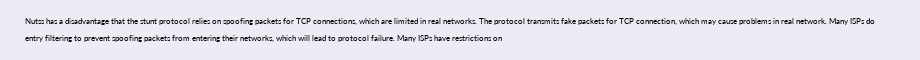Nutss has a disadvantage that the stunt protocol relies on spoofing packets for TCP connections, which are limited in real networks. The protocol transmits fake packets for TCP connection, which may cause problems in real network. Many ISPs do entry filtering to prevent spoofing packets from entering their networks, which will lead to protocol failure. Many ISPs have restrictions on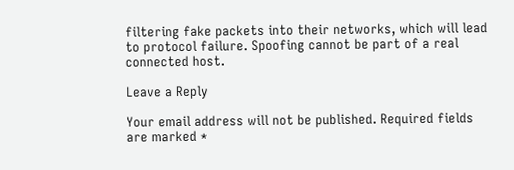filtering fake packets into their networks, which will lead to protocol failure. Spoofing cannot be part of a real connected host.

Leave a Reply

Your email address will not be published. Required fields are marked *